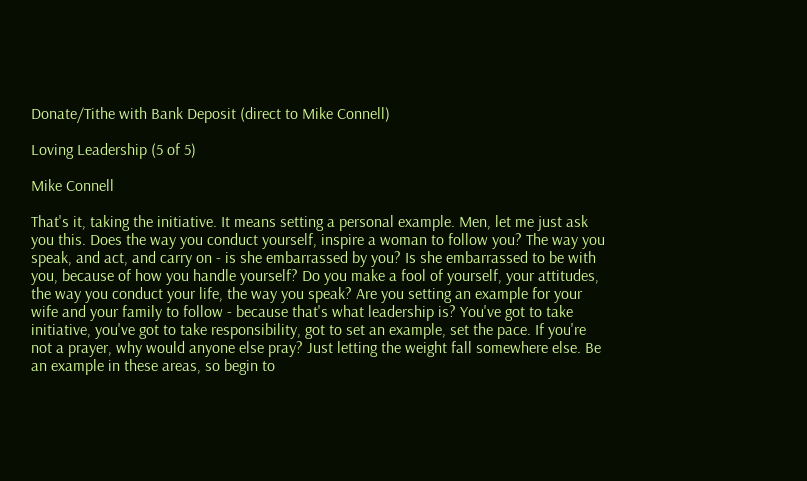Donate/Tithe with Bank Deposit (direct to Mike Connell)

Loving Leadership (5 of 5)

Mike Connell

That's it, taking the initiative. It means setting a personal example. Men, let me just ask you this. Does the way you conduct yourself, inspire a woman to follow you? The way you speak, and act, and carry on - is she embarrassed by you? Is she embarrassed to be with you, because of how you handle yourself? Do you make a fool of yourself, your attitudes, the way you conduct your life, the way you speak? Are you setting an example for your wife and your family to follow - because that's what leadership is? You've got to take initiative, you've got to take responsibility, got to set an example, set the pace. If you're not a prayer, why would anyone else pray? Just letting the weight fall somewhere else. Be an example in these areas, so begin to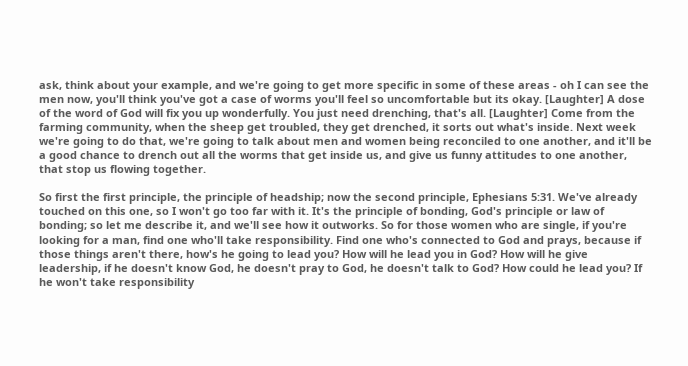ask, think about your example, and we're going to get more specific in some of these areas - oh I can see the men now, you'll think you've got a case of worms you'll feel so uncomfortable but its okay. [Laughter] A dose of the word of God will fix you up wonderfully. You just need drenching, that's all. [Laughter] Come from the farming community, when the sheep get troubled, they get drenched, it sorts out what's inside. Next week we're going to do that, we're going to talk about men and women being reconciled to one another, and it'll be a good chance to drench out all the worms that get inside us, and give us funny attitudes to one another, that stop us flowing together.

So first the first principle, the principle of headship; now the second principle, Ephesians 5:31. We've already touched on this one, so I won't go too far with it. It's the principle of bonding, God's principle or law of bonding; so let me describe it, and we'll see how it outworks. So for those women who are single, if you're looking for a man, find one who'll take responsibility. Find one who's connected to God and prays, because if those things aren't there, how's he going to lead you? How will he lead you in God? How will he give leadership, if he doesn't know God, he doesn't pray to God, he doesn't talk to God? How could he lead you? If he won't take responsibility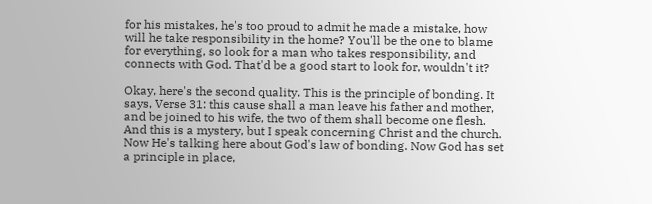for his mistakes, he's too proud to admit he made a mistake, how will he take responsibility in the home? You'll be the one to blame for everything, so look for a man who takes responsibility, and connects with God. That'd be a good start to look for, wouldn't it?

Okay, here's the second quality. This is the principle of bonding. It says, Verse 31: this cause shall a man leave his father and mother, and be joined to his wife, the two of them shall become one flesh. And this is a mystery, but I speak concerning Christ and the church. Now He's talking here about God's law of bonding. Now God has set a principle in place,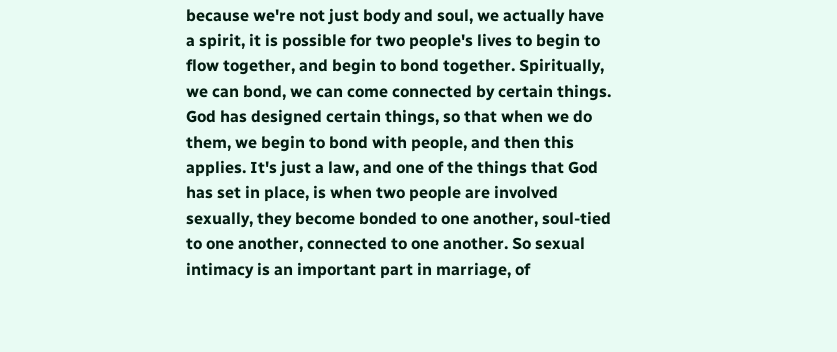because we're not just body and soul, we actually have a spirit, it is possible for two people's lives to begin to flow together, and begin to bond together. Spiritually, we can bond, we can come connected by certain things. God has designed certain things, so that when we do them, we begin to bond with people, and then this applies. It's just a law, and one of the things that God has set in place, is when two people are involved sexually, they become bonded to one another, soul-tied to one another, connected to one another. So sexual intimacy is an important part in marriage, of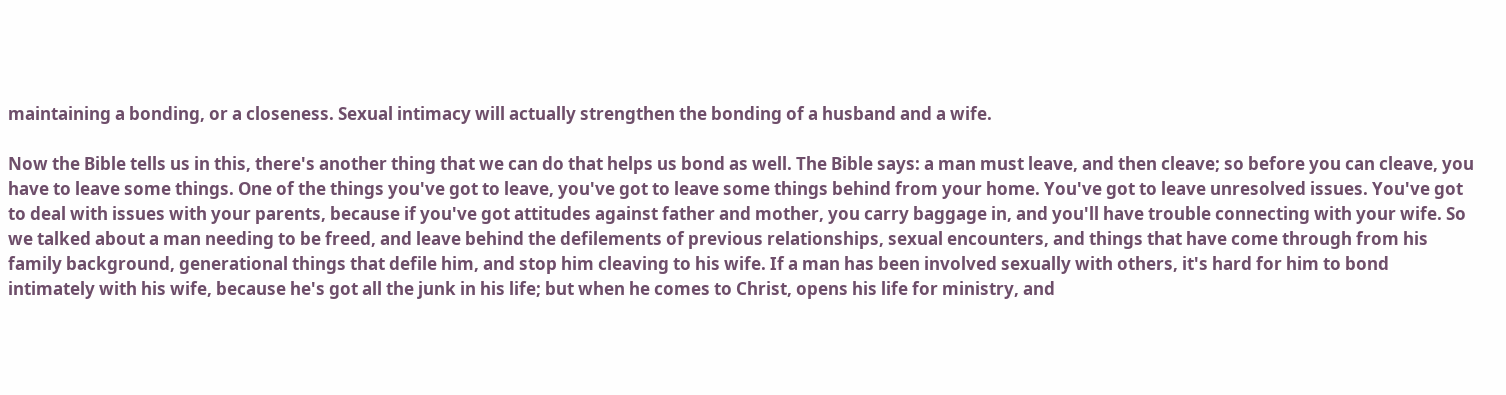maintaining a bonding, or a closeness. Sexual intimacy will actually strengthen the bonding of a husband and a wife.

Now the Bible tells us in this, there's another thing that we can do that helps us bond as well. The Bible says: a man must leave, and then cleave; so before you can cleave, you have to leave some things. One of the things you've got to leave, you've got to leave some things behind from your home. You've got to leave unresolved issues. You've got to deal with issues with your parents, because if you've got attitudes against father and mother, you carry baggage in, and you'll have trouble connecting with your wife. So we talked about a man needing to be freed, and leave behind the defilements of previous relationships, sexual encounters, and things that have come through from his family background, generational things that defile him, and stop him cleaving to his wife. If a man has been involved sexually with others, it's hard for him to bond intimately with his wife, because he's got all the junk in his life; but when he comes to Christ, opens his life for ministry, and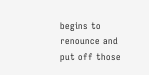begins to renounce and put off those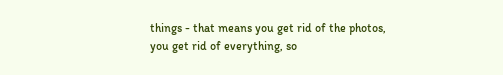things - that means you get rid of the photos, you get rid of everything, so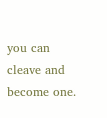you can cleave and become one.